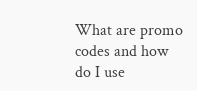What are promo codes and how do I use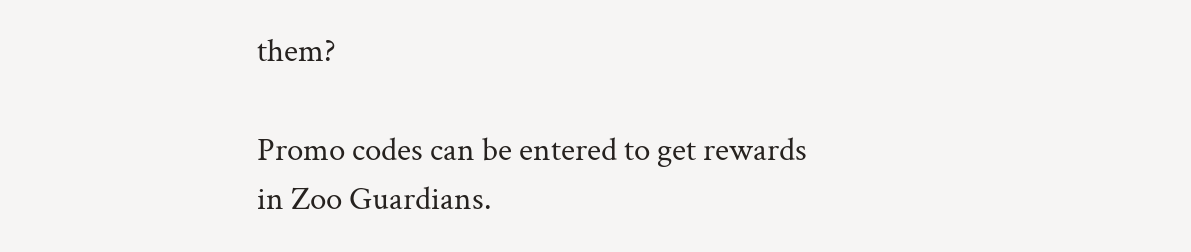them?

Promo codes can be entered to get rewards in Zoo Guardians.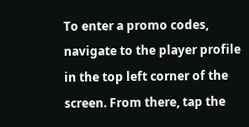To enter a promo codes, navigate to the player profile in the top left corner of the screen. From there, tap the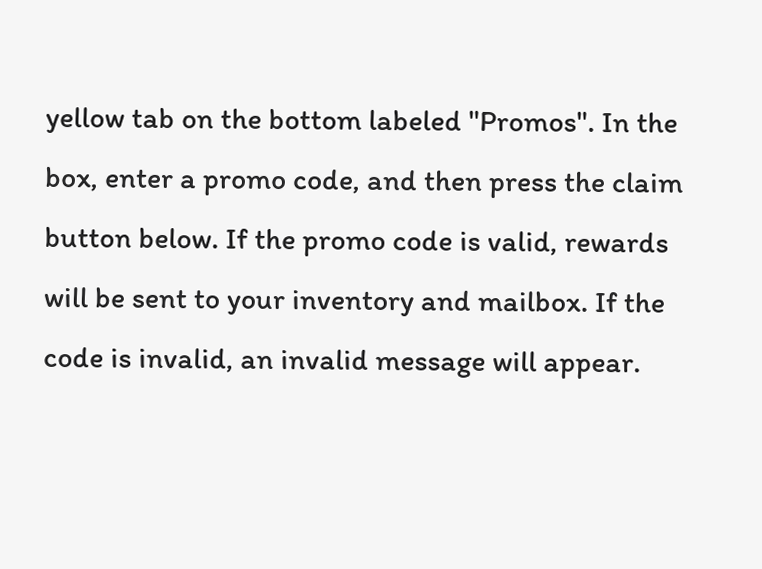yellow tab on the bottom labeled "Promos". In the box, enter a promo code, and then press the claim button below. If the promo code is valid, rewards will be sent to your inventory and mailbox. If the code is invalid, an invalid message will appear.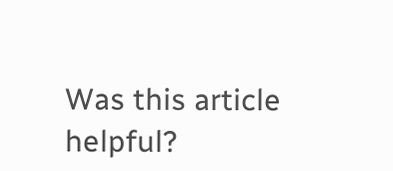Was this article helpful?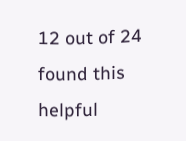12 out of 24 found this helpful